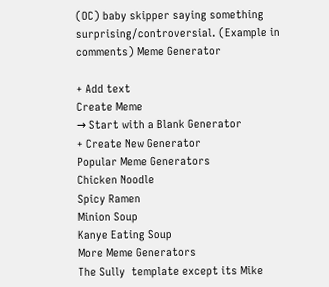(OC) baby skipper saying something surprising/controversial. (Example in comments) Meme Generator

+ Add text
Create Meme
→ Start with a Blank Generator
+ Create New Generator
Popular Meme Generators
Chicken Noodle
Spicy Ramen
Minion Soup
Kanye Eating Soup
More Meme Generators
The Sully  template except its Mike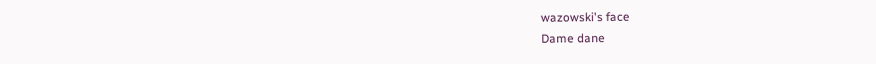wazowski's face
Dame dane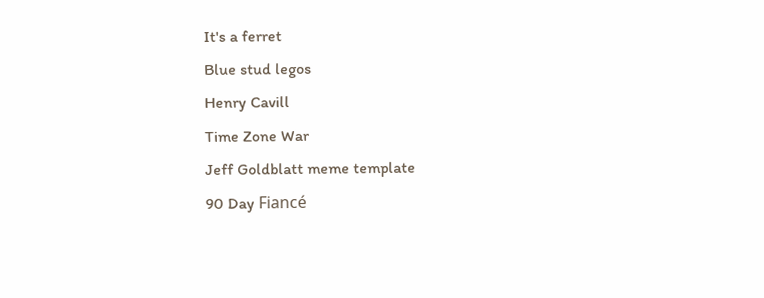It's a ferret
Blue stud legos
Henry Cavill
Time Zone War
Jeff Goldblatt meme template
90 Day Fiancé